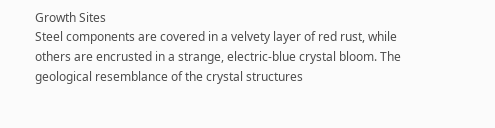Growth Sites
Steel components are covered in a velvety layer of red rust, while others are encrusted in a strange, electric-blue crystal bloom. The geological resemblance of the crystal structures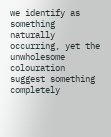we identify as something naturally occurring, yet the unwholesome colouration suggest something completely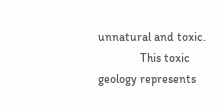unnatural and toxic.
              This toxic geology represents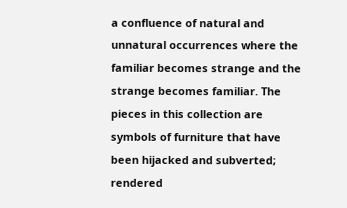a confluence of natural and unnatural occurrences where the familiar becomes strange and the strange becomes familiar. The pieces in this collection are symbols of furniture that have been hijacked and subverted; rendered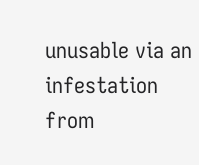unusable via an infestation from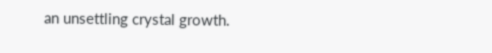an unsettling crystal growth.